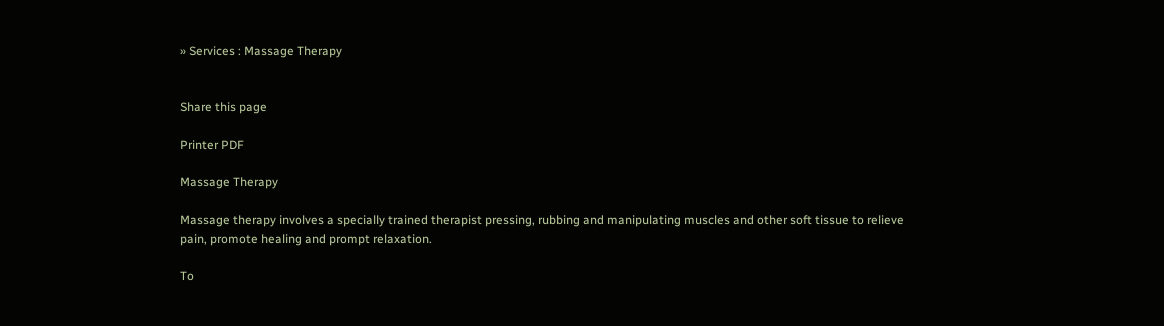» Services : Massage Therapy


Share this page

Printer PDF

Massage Therapy

Massage therapy involves a specially trained therapist pressing, rubbing and manipulating muscles and other soft tissue to relieve pain, promote healing and prompt relaxation.

To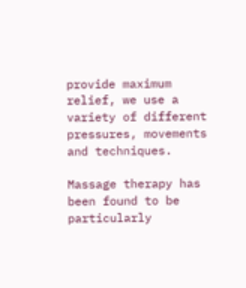provide maximum relief, we use a variety of different pressures, movements and techniques.

Massage therapy has been found to be particularly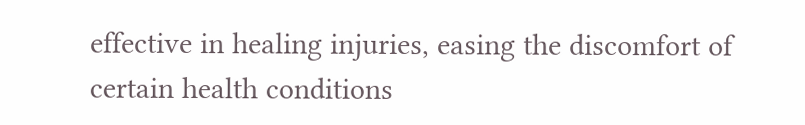effective in healing injuries, easing the discomfort of certain health conditions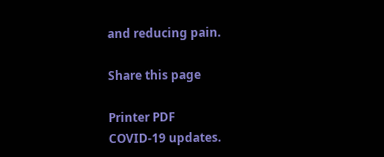and reducing pain.

Share this page

Printer PDF
COVID-19 updates.